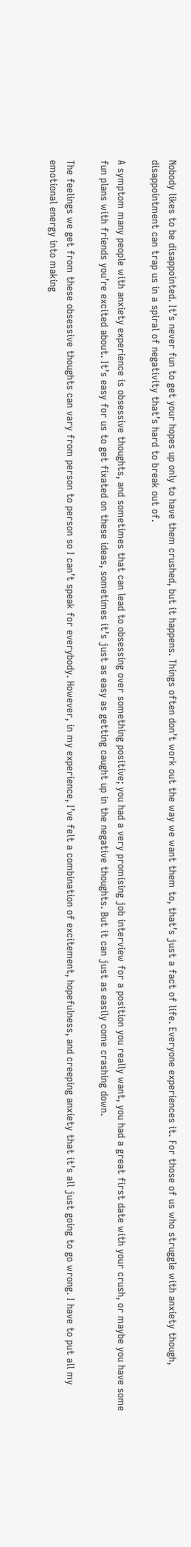Nobody likes to be disappointed. It’s never fun to get your hopes up only to have them crushed, but it happens. Things often don’t work out the way we want them to, that’s just a fact of life. Everyone experiences it. For those of us who struggle with anxiety though, disappointment can trap us in a spiral of negativity that’s hard to break out of.

A symptom many people with anxiety experience is obsessive thoughts, and sometimes that can lead to obsessing over something positive; you had a very promising job interview for a position you really want, you had a great first date with your crush, or maybe you have some fun plans with friends you’re excited about. It’s easy for us to get fixated on these ideas, sometimes it’s just as easy as getting caught up in the negative thoughts. But it can just as easily come crashing down.

The feelings we get from these obsessive thoughts can vary from person to person so I can’t speak for everybody. However, in my experience, I’ve felt a combination of excitement, hopefulness, and creeping anxiety that it’s all just going to go wrong. I have to put all my emotional energy into making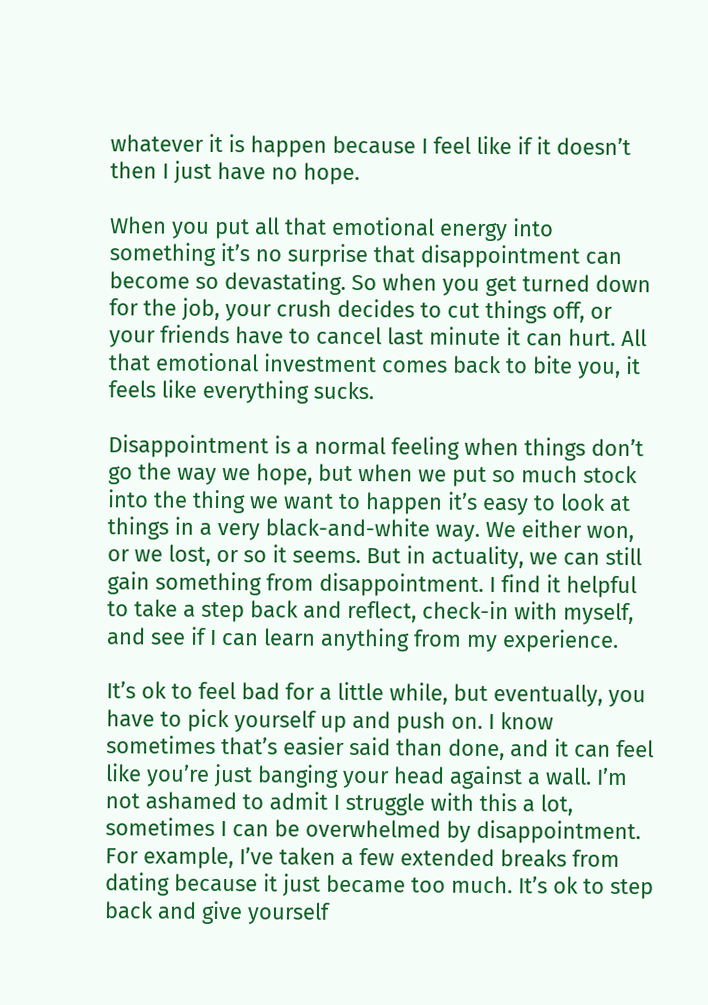whatever it is happen because I feel like if it doesn’t then I just have no hope.

When you put all that emotional energy into something it’s no surprise that disappointment can become so devastating. So when you get turned down for the job, your crush decides to cut things off, or your friends have to cancel last minute it can hurt. All that emotional investment comes back to bite you, it feels like everything sucks.

Disappointment is a normal feeling when things don’t go the way we hope, but when we put so much stock into the thing we want to happen it’s easy to look at things in a very black-and-white way. We either won, or we lost, or so it seems. But in actuality, we can still gain something from disappointment. I find it helpful to take a step back and reflect, check-in with myself, and see if I can learn anything from my experience.

It’s ok to feel bad for a little while, but eventually, you have to pick yourself up and push on. I know sometimes that’s easier said than done, and it can feel like you’re just banging your head against a wall. I’m not ashamed to admit I struggle with this a lot, sometimes I can be overwhelmed by disappointment. For example, I’ve taken a few extended breaks from dating because it just became too much. It’s ok to step back and give yourself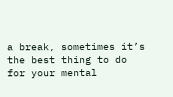a break, sometimes it’s the best thing to do for your mental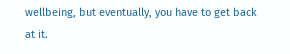wellbeing, but eventually, you have to get back at it.